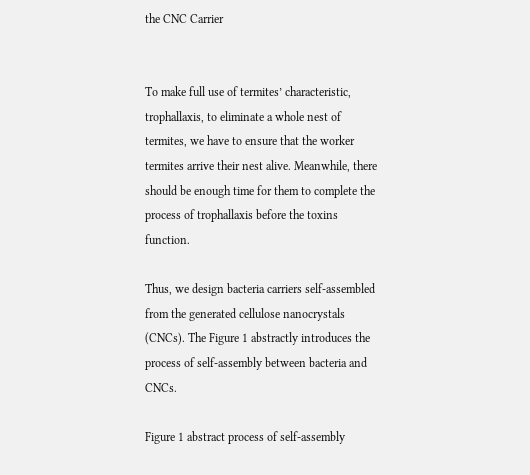the CNC Carrier


To make full use of termites’ characteristic, trophallaxis, to eliminate a whole nest of termites, we have to ensure that the worker termites arrive their nest alive. Meanwhile, there should be enough time for them to complete the process of trophallaxis before the toxins function.

Thus, we design bacteria carriers self-assembled from the generated cellulose nanocrystals (CNCs). The Figure 1 abstractly introduces the process of self-assembly between bacteria and CNCs.

Figure 1 abstract process of self-assembly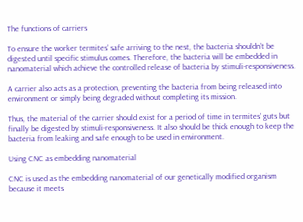The functions of carriers

To ensure the worker termites’ safe arriving to the nest, the bacteria shouldn’t be digested until specific stimulus comes. Therefore, the bacteria will be embedded in nanomaterial which achieve the controlled release of bacteria by stimuli-responsiveness.

A carrier also acts as a protection, preventing the bacteria from being released into environment or simply being degraded without completing its mission.

Thus, the material of the carrier should exist for a period of time in termites’ guts but finally be digested by stimuli-responsiveness. It also should be thick enough to keep the bacteria from leaking and safe enough to be used in environment.

Using CNC as embedding nanomaterial

CNC is used as the embedding nanomaterial of our genetically modified organism because it meets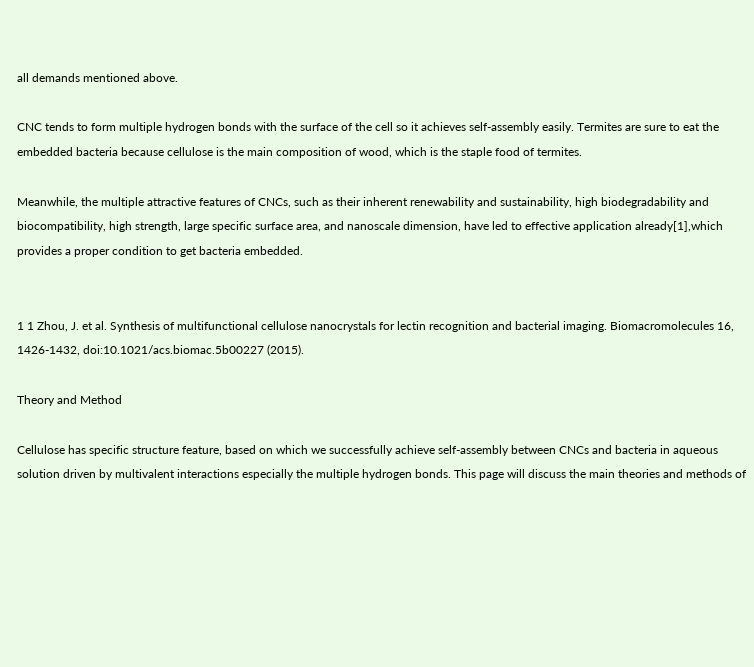all demands mentioned above.

CNC tends to form multiple hydrogen bonds with the surface of the cell so it achieves self-assembly easily. Termites are sure to eat the embedded bacteria because cellulose is the main composition of wood, which is the staple food of termites.

Meanwhile, the multiple attractive features of CNCs, such as their inherent renewability and sustainability, high biodegradability and biocompatibility, high strength, large specific surface area, and nanoscale dimension, have led to effective application already[1],which provides a proper condition to get bacteria embedded.


1 1 Zhou, J. et al. Synthesis of multifunctional cellulose nanocrystals for lectin recognition and bacterial imaging. Biomacromolecules 16, 1426-1432, doi:10.1021/acs.biomac.5b00227 (2015).

Theory and Method

Cellulose has specific structure feature, based on which we successfully achieve self-assembly between CNCs and bacteria in aqueous solution driven by multivalent interactions especially the multiple hydrogen bonds. This page will discuss the main theories and methods of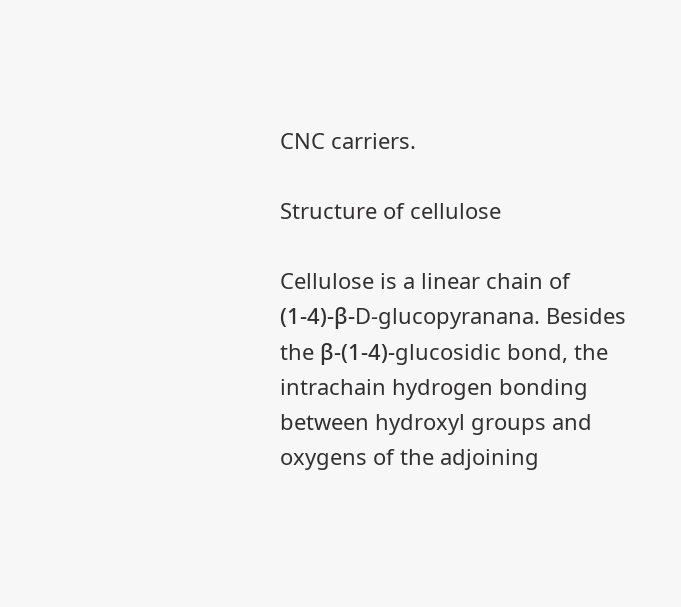CNC carriers.

Structure of cellulose

Cellulose is a linear chain of (1-4)-β-D-glucopyranana. Besides the β-(1-4)-glucosidic bond, the intrachain hydrogen bonding between hydroxyl groups and oxygens of the adjoining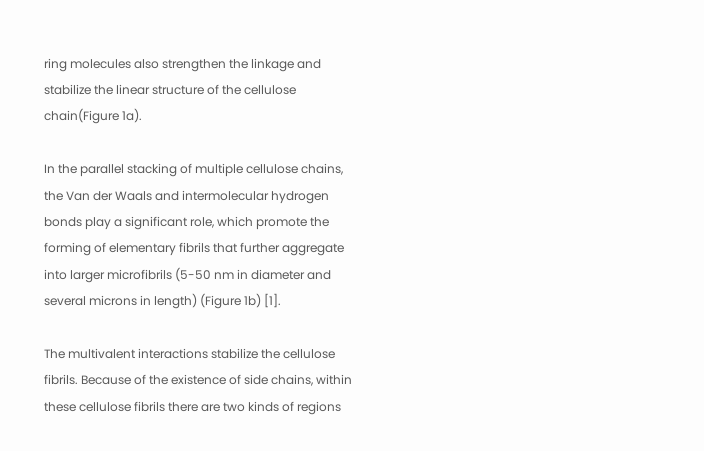ring molecules also strengthen the linkage and stabilize the linear structure of the cellulose chain(Figure 1a).

In the parallel stacking of multiple cellulose chains, the Van der Waals and intermolecular hydrogen bonds play a significant role, which promote the forming of elementary fibrils that further aggregate into larger microfibrils (5-50 nm in diameter and several microns in length) (Figure 1b) [1].

The multivalent interactions stabilize the cellulose fibrils. Because of the existence of side chains, within these cellulose fibrils there are two kinds of regions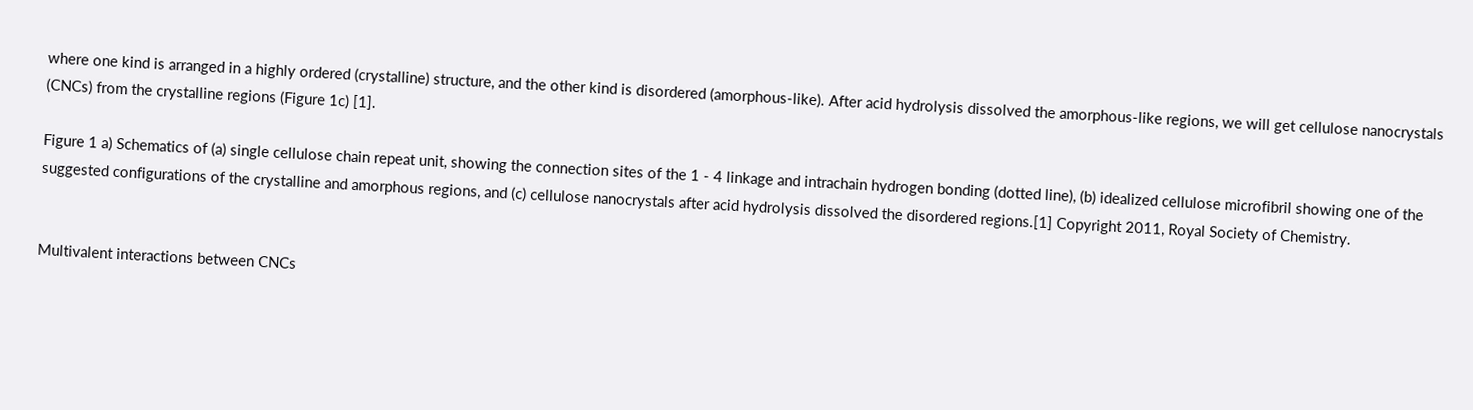where one kind is arranged in a highly ordered (crystalline) structure, and the other kind is disordered (amorphous-like). After acid hydrolysis dissolved the amorphous-like regions, we will get cellulose nanocrystals (CNCs) from the crystalline regions (Figure 1c) [1].

Figure 1 a) Schematics of (a) single cellulose chain repeat unit, showing the connection sites of the 1 - 4 linkage and intrachain hydrogen bonding (dotted line), (b) idealized cellulose microfibril showing one of the suggested configurations of the crystalline and amorphous regions, and (c) cellulose nanocrystals after acid hydrolysis dissolved the disordered regions.[1] Copyright 2011, Royal Society of Chemistry.


Multivalent interactions between CNCs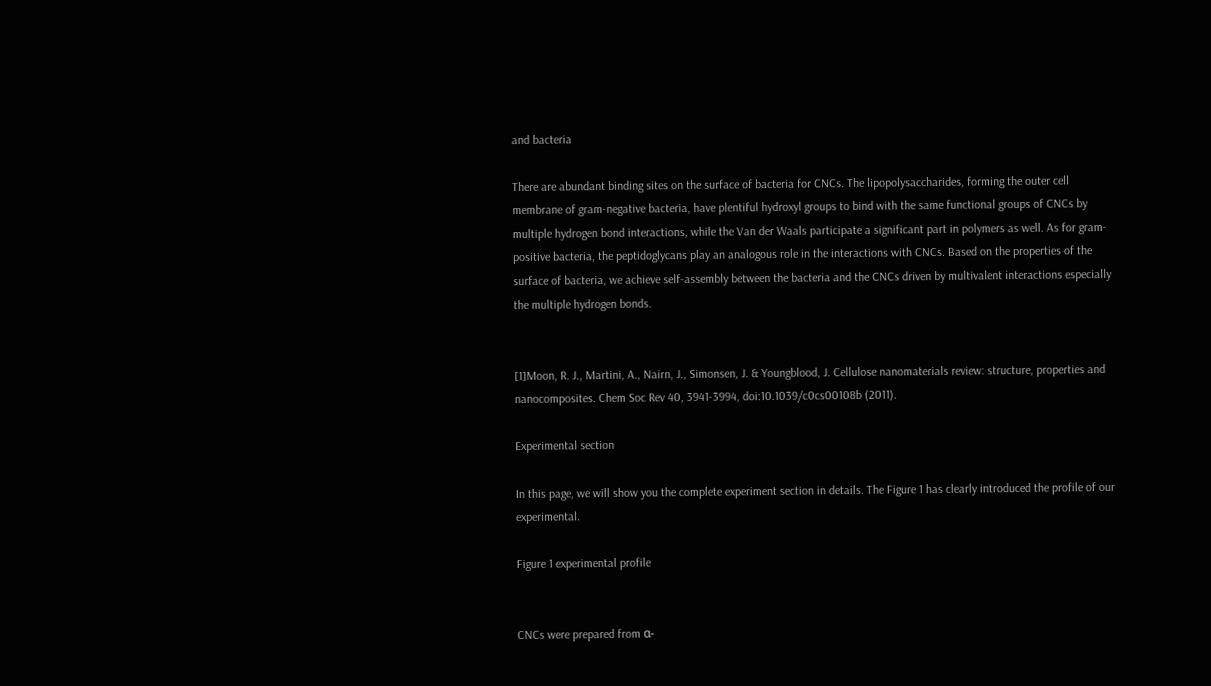and bacteria

There are abundant binding sites on the surface of bacteria for CNCs. The lipopolysaccharides, forming the outer cell membrane of gram-negative bacteria, have plentiful hydroxyl groups to bind with the same functional groups of CNCs by multiple hydrogen bond interactions, while the Van der Waals participate a significant part in polymers as well. As for gram-positive bacteria, the peptidoglycans play an analogous role in the interactions with CNCs. Based on the properties of the surface of bacteria, we achieve self-assembly between the bacteria and the CNCs driven by multivalent interactions especially the multiple hydrogen bonds.


[1]Moon, R. J., Martini, A., Nairn, J., Simonsen, J. & Youngblood, J. Cellulose nanomaterials review: structure, properties and nanocomposites. Chem Soc Rev 40, 3941-3994, doi:10.1039/c0cs00108b (2011).

Experimental section

In this page, we will show you the complete experiment section in details. The Figure 1 has clearly introduced the profile of our experimental.

Figure 1 experimental profile


CNCs were prepared from α-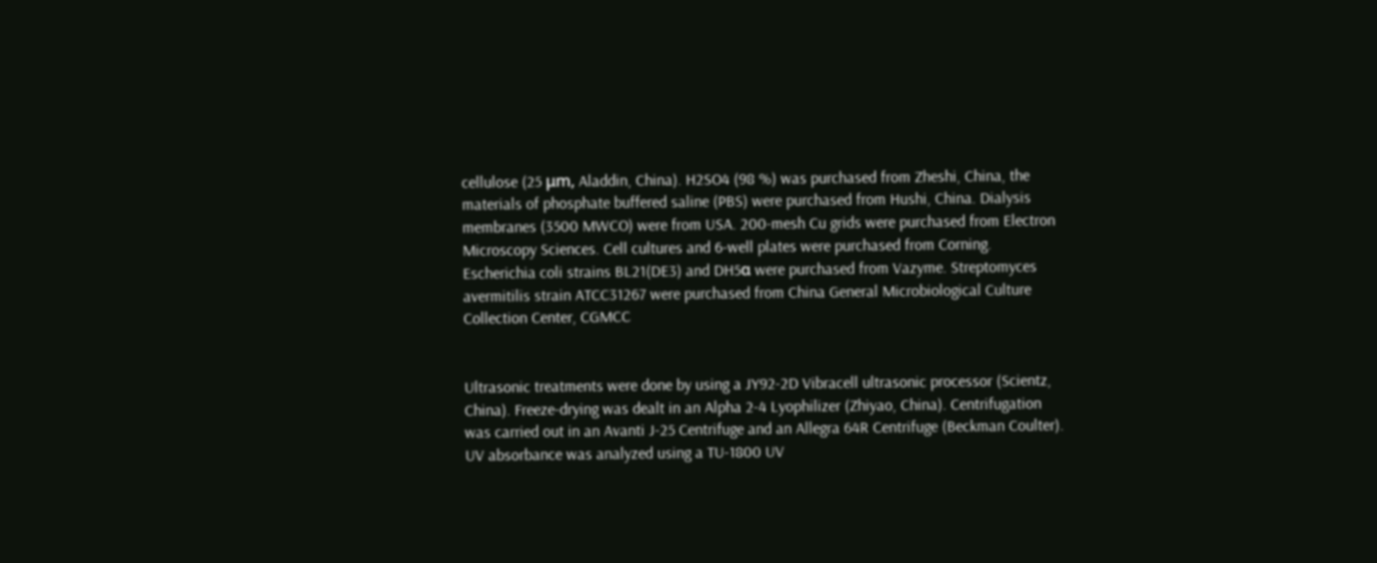cellulose (25 μm, Aladdin, China). H2SO4 (98 %) was purchased from Zheshi, China, the materials of phosphate buffered saline (PBS) were purchased from Hushi, China. Dialysis membranes (3500 MWCO) were from USA. 200-mesh Cu grids were purchased from Electron Microscopy Sciences. Cell cultures and 6-well plates were purchased from Corning. Escherichia coli strains BL21(DE3) and DH5α were purchased from Vazyme. Streptomyces avermitilis strain ATCC31267 were purchased from China General Microbiological Culture Collection Center, CGMCC


Ultrasonic treatments were done by using a JY92-2D Vibracell ultrasonic processor (Scientz, China). Freeze-drying was dealt in an Alpha 2-4 Lyophilizer (Zhiyao, China). Centrifugation was carried out in an Avanti J-25 Centrifuge and an Allegra 64R Centrifuge (Beckman Coulter). UV absorbance was analyzed using a TU-1800 UV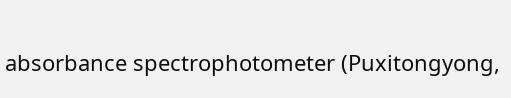absorbance spectrophotometer (Puxitongyong,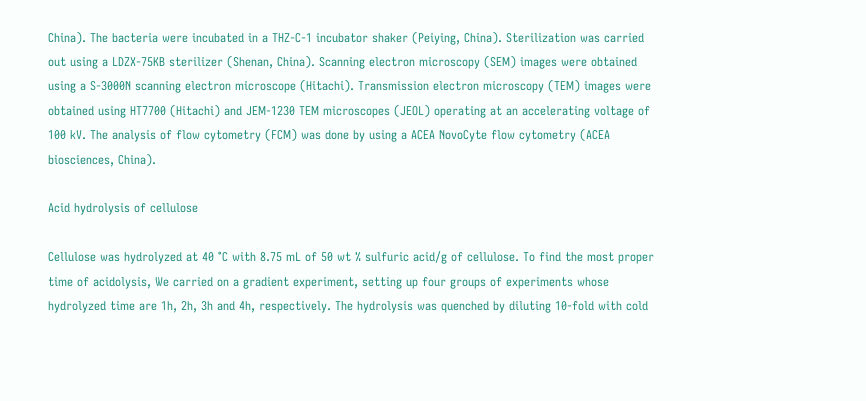China). The bacteria were incubated in a THZ-C-1 incubator shaker (Peiying, China). Sterilization was carried out using a LDZX-75KB sterilizer (Shenan, China). Scanning electron microscopy (SEM) images were obtained using a S-3000N scanning electron microscope (Hitachi). Transmission electron microscopy (TEM) images were obtained using HT7700 (Hitachi) and JEM-1230 TEM microscopes (JEOL) operating at an accelerating voltage of 100 kV. The analysis of flow cytometry (FCM) was done by using a ACEA NovoCyte flow cytometry (ACEA biosciences, China).

Acid hydrolysis of cellulose

Cellulose was hydrolyzed at 40 °C with 8.75 mL of 50 wt % sulfuric acid/g of cellulose. To find the most proper time of acidolysis, We carried on a gradient experiment, setting up four groups of experiments whose hydrolyzed time are 1h, 2h, 3h and 4h, respectively. The hydrolysis was quenched by diluting 10-fold with cold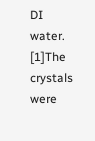DI water. [1]The crystals were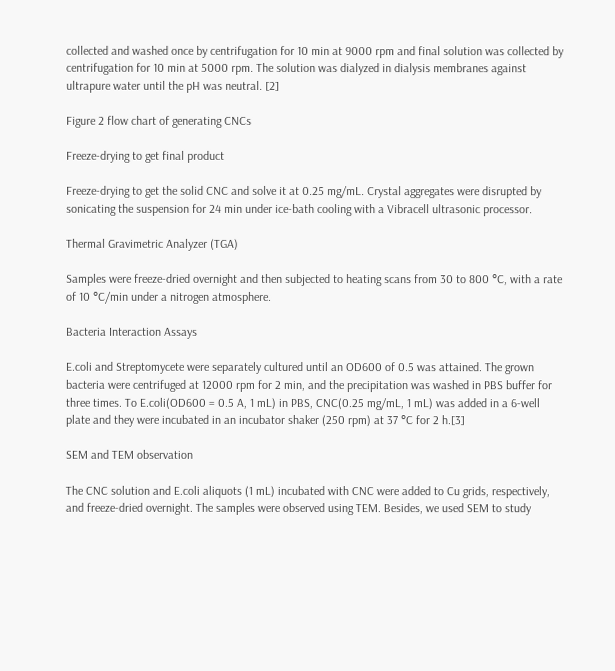collected and washed once by centrifugation for 10 min at 9000 rpm and final solution was collected by centrifugation for 10 min at 5000 rpm. The solution was dialyzed in dialysis membranes against ultrapure water until the pH was neutral. [2]

Figure 2 flow chart of generating CNCs

Freeze-drying to get final product

Freeze-drying to get the solid CNC and solve it at 0.25 mg/mL. Crystal aggregates were disrupted by sonicating the suspension for 24 min under ice-bath cooling with a Vibracell ultrasonic processor.

Thermal Gravimetric Analyzer (TGA)

Samples were freeze-dried overnight and then subjected to heating scans from 30 to 800 °C, with a rate of 10 °C/min under a nitrogen atmosphere.

Bacteria Interaction Assays

E.coli and Streptomycete were separately cultured until an OD600 of 0.5 was attained. The grown bacteria were centrifuged at 12000 rpm for 2 min, and the precipitation was washed in PBS buffer for three times. To E.coli(OD600 = 0.5 A, 1 mL) in PBS, CNC(0.25 mg/mL, 1 mL) was added in a 6-well plate and they were incubated in an incubator shaker (250 rpm) at 37 °C for 2 h.[3]

SEM and TEM observation

The CNC solution and E.coli aliquots (1 mL) incubated with CNC were added to Cu grids, respectively, and freeze-dried overnight. The samples were observed using TEM. Besides, we used SEM to study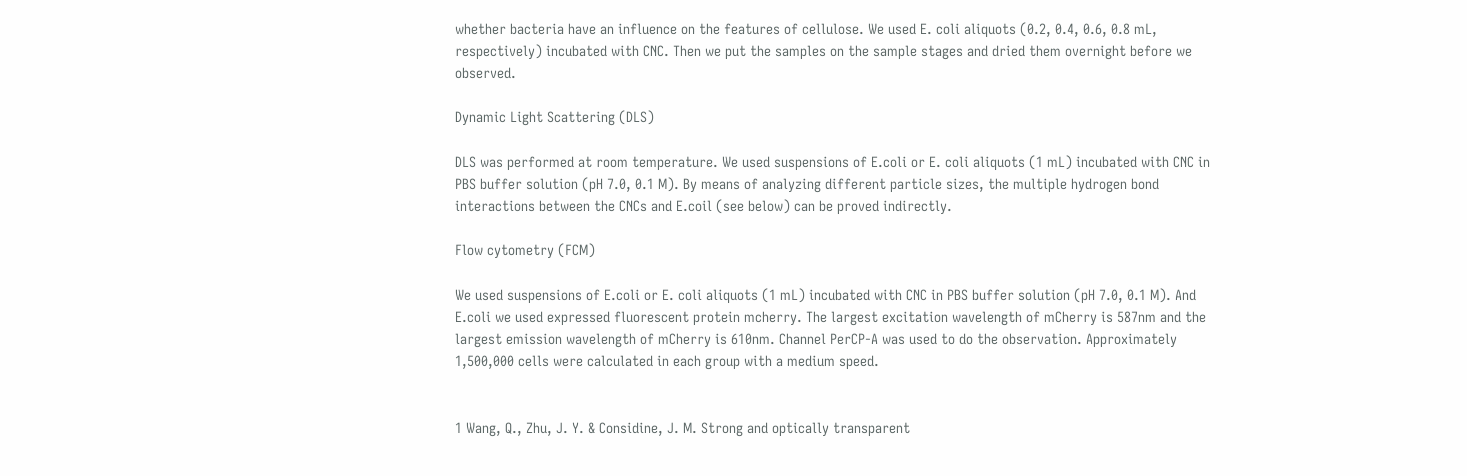whether bacteria have an influence on the features of cellulose. We used E. coli aliquots (0.2, 0.4, 0.6, 0.8 mL, respectively) incubated with CNC. Then we put the samples on the sample stages and dried them overnight before we observed.

Dynamic Light Scattering (DLS)

DLS was performed at room temperature. We used suspensions of E.coli or E. coli aliquots (1 mL) incubated with CNC in PBS buffer solution (pH 7.0, 0.1 M). By means of analyzing different particle sizes, the multiple hydrogen bond interactions between the CNCs and E.coil (see below) can be proved indirectly.

Flow cytometry (FCM)

We used suspensions of E.coli or E. coli aliquots (1 mL) incubated with CNC in PBS buffer solution (pH 7.0, 0.1 M). And E.coli we used expressed fluorescent protein mcherry. The largest excitation wavelength of mCherry is 587nm and the largest emission wavelength of mCherry is 610nm. Channel PerCP-A was used to do the observation. Approximately 1,500,000 cells were calculated in each group with a medium speed.


1 Wang, Q., Zhu, J. Y. & Considine, J. M. Strong and optically transparent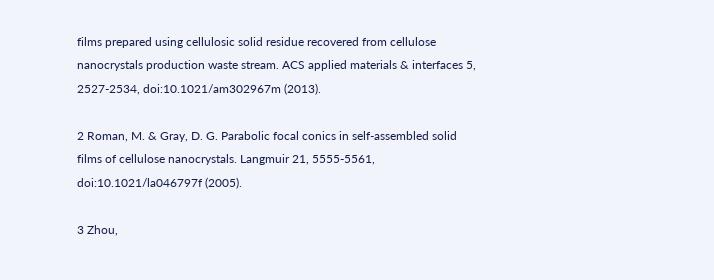films prepared using cellulosic solid residue recovered from cellulose nanocrystals production waste stream. ACS applied materials & interfaces 5, 2527-2534, doi:10.1021/am302967m (2013).

2 Roman, M. & Gray, D. G. Parabolic focal conics in self-assembled solid films of cellulose nanocrystals. Langmuir 21, 5555-5561, doi:10.1021/la046797f (2005).

3 Zhou,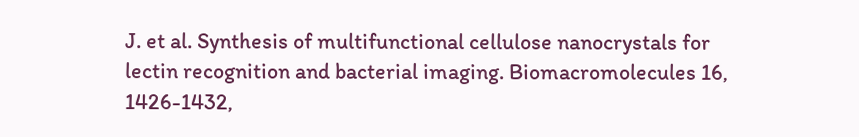J. et al. Synthesis of multifunctional cellulose nanocrystals for lectin recognition and bacterial imaging. Biomacromolecules 16, 1426-1432,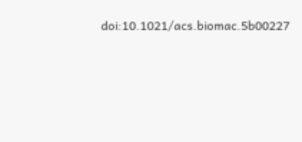doi:10.1021/acs.biomac.5b00227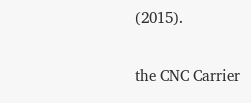(2015).

the CNC Carrier